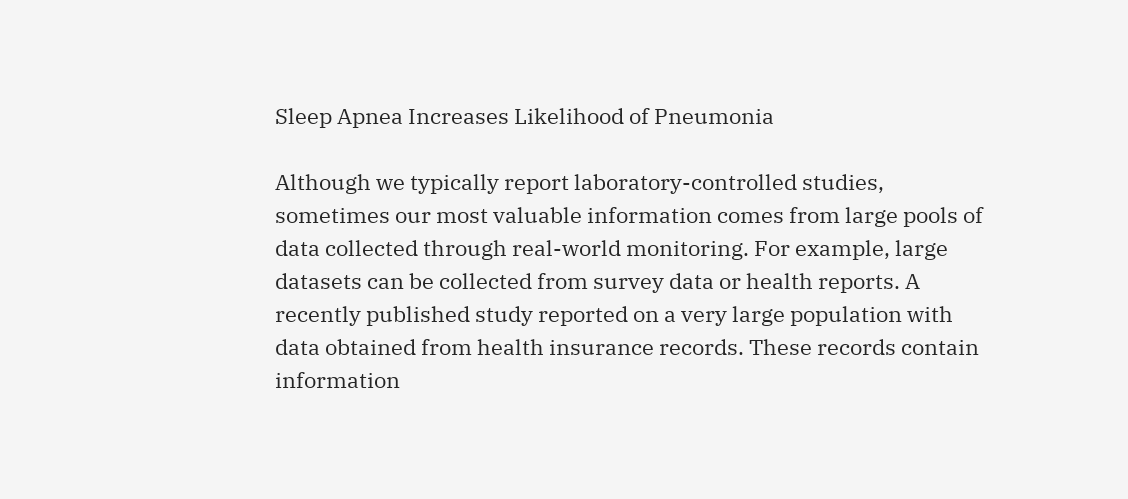Sleep Apnea Increases Likelihood of Pneumonia

Although we typically report laboratory-controlled studies, sometimes our most valuable information comes from large pools of data collected through real-world monitoring. For example, large datasets can be collected from survey data or health reports. A recently published study reported on a very large population with data obtained from health insurance records. These records contain information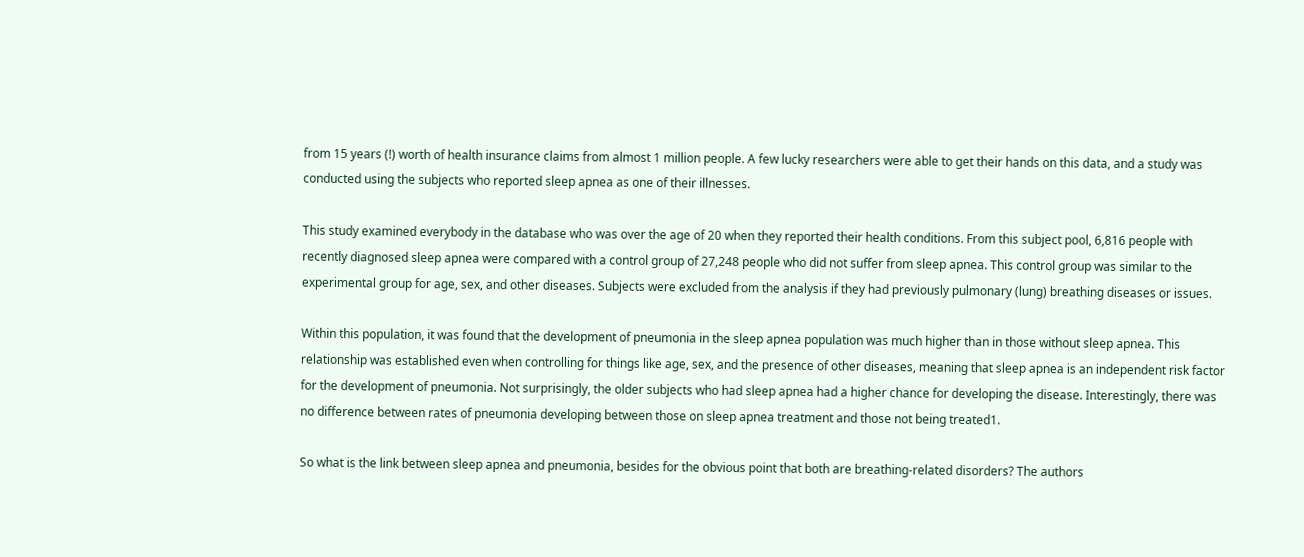from 15 years (!) worth of health insurance claims from almost 1 million people. A few lucky researchers were able to get their hands on this data, and a study was conducted using the subjects who reported sleep apnea as one of their illnesses.

This study examined everybody in the database who was over the age of 20 when they reported their health conditions. From this subject pool, 6,816 people with recently diagnosed sleep apnea were compared with a control group of 27,248 people who did not suffer from sleep apnea. This control group was similar to the experimental group for age, sex, and other diseases. Subjects were excluded from the analysis if they had previously pulmonary (lung) breathing diseases or issues.

Within this population, it was found that the development of pneumonia in the sleep apnea population was much higher than in those without sleep apnea. This relationship was established even when controlling for things like age, sex, and the presence of other diseases, meaning that sleep apnea is an independent risk factor for the development of pneumonia. Not surprisingly, the older subjects who had sleep apnea had a higher chance for developing the disease. Interestingly, there was no difference between rates of pneumonia developing between those on sleep apnea treatment and those not being treated1.

So what is the link between sleep apnea and pneumonia, besides for the obvious point that both are breathing-related disorders? The authors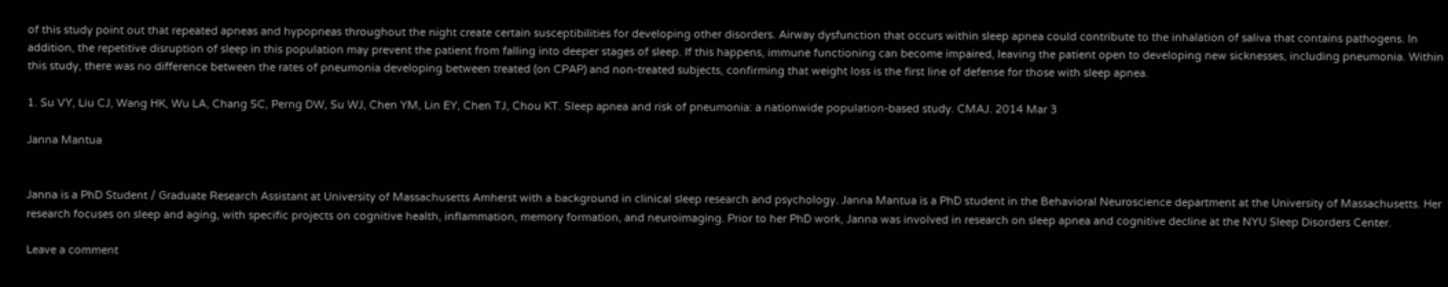of this study point out that repeated apneas and hypopneas throughout the night create certain susceptibilities for developing other disorders. Airway dysfunction that occurs within sleep apnea could contribute to the inhalation of saliva that contains pathogens. In addition, the repetitive disruption of sleep in this population may prevent the patient from falling into deeper stages of sleep. If this happens, immune functioning can become impaired, leaving the patient open to developing new sicknesses, including pneumonia. Within this study, there was no difference between the rates of pneumonia developing between treated (on CPAP) and non-treated subjects, confirming that weight loss is the first line of defense for those with sleep apnea.

1. Su VY, Liu CJ, Wang HK, Wu LA, Chang SC, Perng DW, Su WJ, Chen YM, Lin EY, Chen TJ, Chou KT. Sleep apnea and risk of pneumonia: a nationwide population-based study. CMAJ. 2014 Mar 3

Janna Mantua


Janna is a PhD Student / Graduate Research Assistant at University of Massachusetts Amherst with a background in clinical sleep research and psychology. Janna Mantua is a PhD student in the Behavioral Neuroscience department at the University of Massachusetts. Her research focuses on sleep and aging, with specific projects on cognitive health, inflammation, memory formation, and neuroimaging. Prior to her PhD work, Janna was involved in research on sleep apnea and cognitive decline at the NYU Sleep Disorders Center.

Leave a comment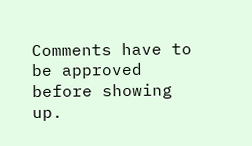Comments have to be approved before showing up.